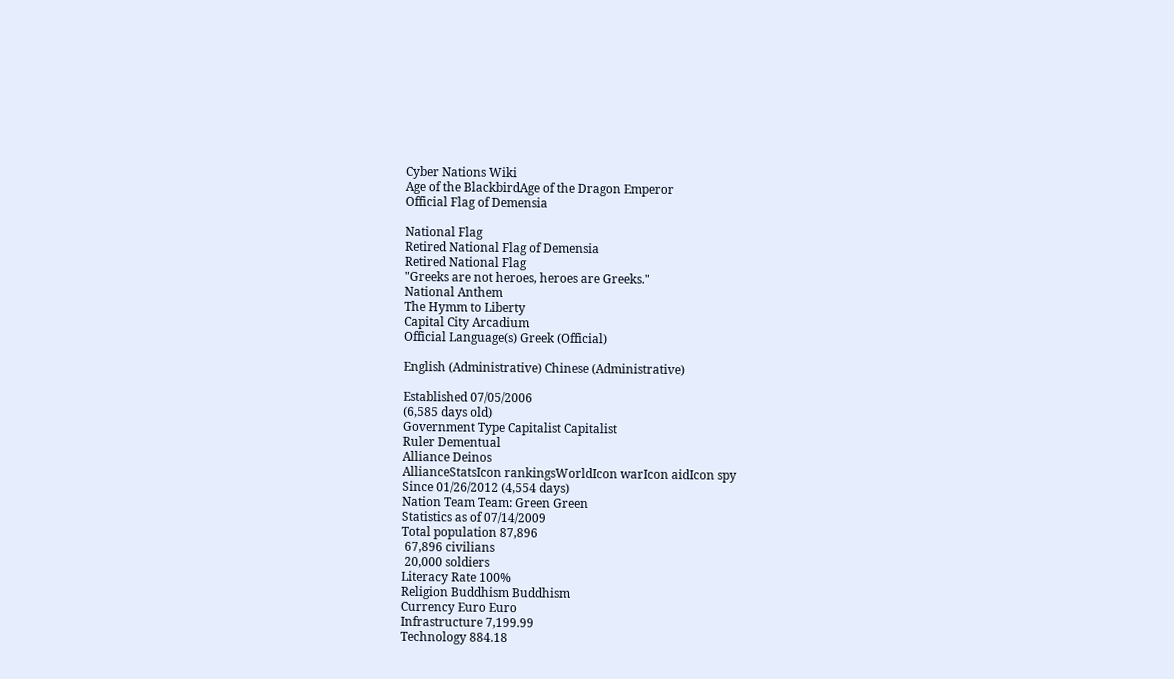Cyber Nations Wiki
Age of the BlackbirdAge of the Dragon Emperor
Official Flag of Demensia

National Flag
Retired National Flag of Demensia
Retired National Flag
"Greeks are not heroes, heroes are Greeks."
National Anthem
The Hymm to Liberty
Capital City Arcadium
Official Language(s) Greek (Official)

English (Administrative) Chinese (Administrative)

Established 07/05/2006
(6,585 days old)
Government Type Capitalist Capitalist
Ruler Dementual
Alliance Deinos
AllianceStatsIcon rankingsWorldIcon warIcon aidIcon spy
Since 01/26/2012 (4,554 days)
Nation Team Team: Green Green
Statistics as of 07/14/2009
Total population 87,896
 67,896 civilians
 20,000 soldiers
Literacy Rate 100%
Religion Buddhism Buddhism
Currency Euro Euro
Infrastructure 7,199.99
Technology 884.18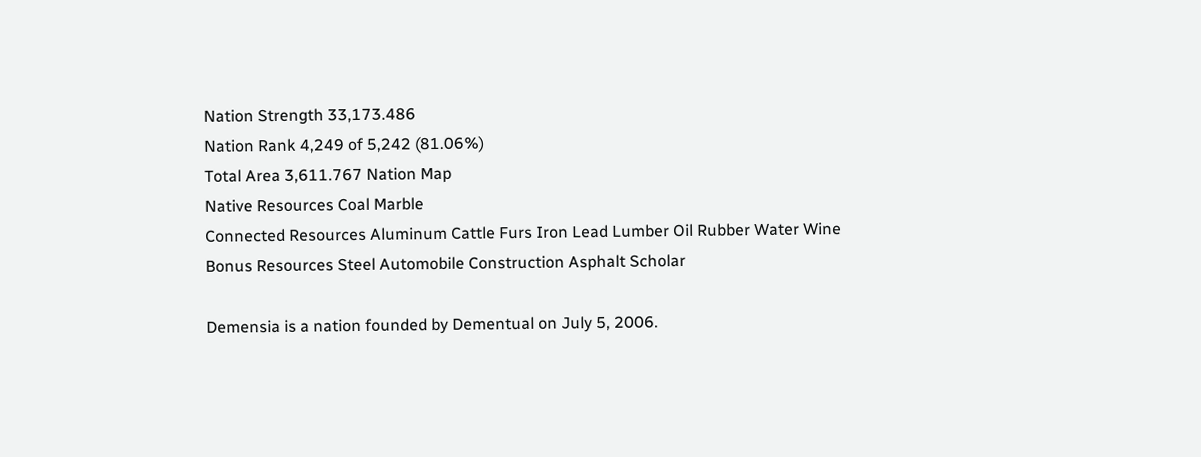Nation Strength 33,173.486
Nation Rank 4,249 of 5,242 (81.06%)
Total Area 3,611.767 Nation Map
Native Resources Coal Marble
Connected Resources Aluminum Cattle Furs Iron Lead Lumber Oil Rubber Water Wine
Bonus Resources Steel Automobile Construction Asphalt Scholar

Demensia is a nation founded by Dementual on July 5, 2006.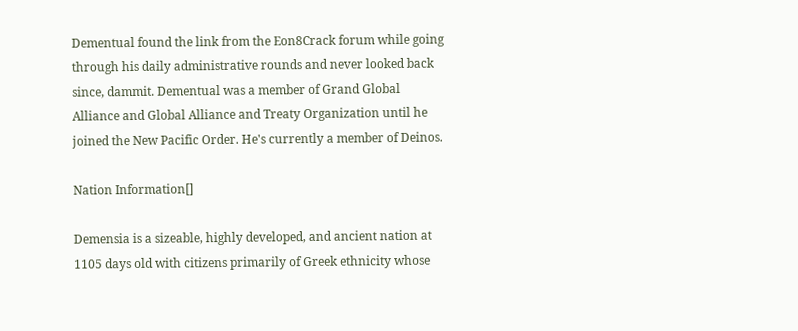Dementual found the link from the Eon8Crack forum while going through his daily administrative rounds and never looked back since, dammit. Dementual was a member of Grand Global Alliance and Global Alliance and Treaty Organization until he joined the New Pacific Order. He's currently a member of Deinos.

Nation Information[]

Demensia is a sizeable, highly developed, and ancient nation at 1105 days old with citizens primarily of Greek ethnicity whose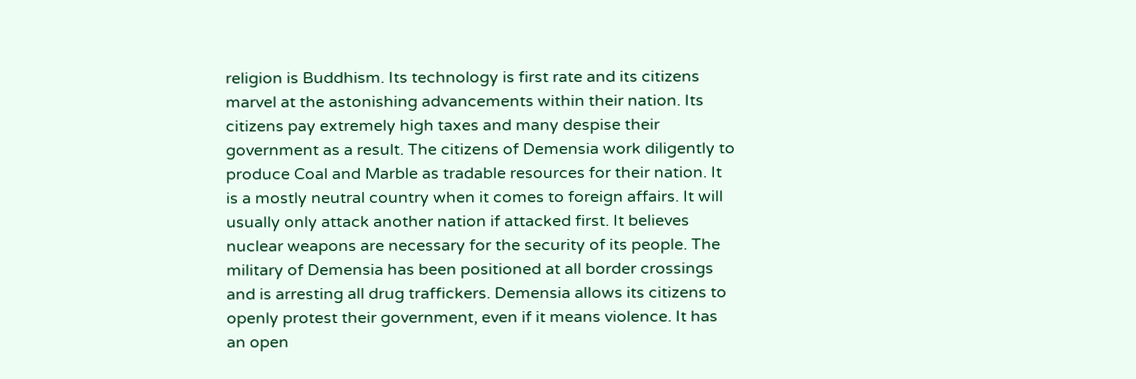religion is Buddhism. Its technology is first rate and its citizens marvel at the astonishing advancements within their nation. Its citizens pay extremely high taxes and many despise their government as a result. The citizens of Demensia work diligently to produce Coal and Marble as tradable resources for their nation. It is a mostly neutral country when it comes to foreign affairs. It will usually only attack another nation if attacked first. It believes nuclear weapons are necessary for the security of its people. The military of Demensia has been positioned at all border crossings and is arresting all drug traffickers. Demensia allows its citizens to openly protest their government, even if it means violence. It has an open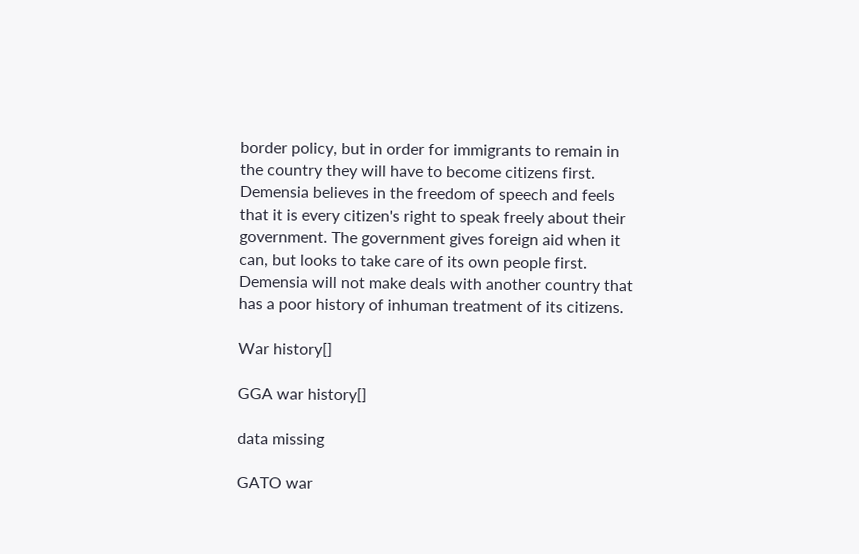border policy, but in order for immigrants to remain in the country they will have to become citizens first. Demensia believes in the freedom of speech and feels that it is every citizen's right to speak freely about their government. The government gives foreign aid when it can, but looks to take care of its own people first. Demensia will not make deals with another country that has a poor history of inhuman treatment of its citizens.

War history[]

GGA war history[]

data missing

GATO war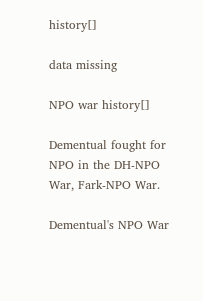history[]

data missing

NPO war history[]

Dementual fought for NPO in the DH-NPO War, Fark-NPO War.

Dementual's NPO War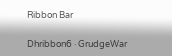Ribbon Bar

Dhribbon6 · GrudgeWar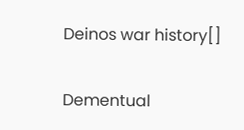Deinos war history[]

Dementual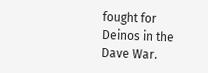fought for Deinos in the Dave War.